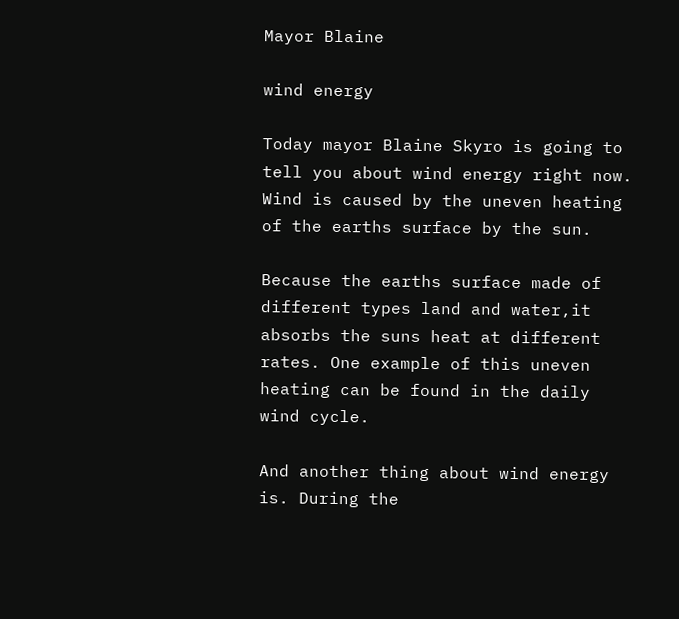Mayor Blaine

wind energy

Today mayor Blaine Skyro is going to tell you about wind energy right now. Wind is caused by the uneven heating of the earths surface by the sun.

Because the earths surface made of different types land and water,it absorbs the suns heat at different rates. One example of this uneven heating can be found in the daily wind cycle.

And another thing about wind energy is. During the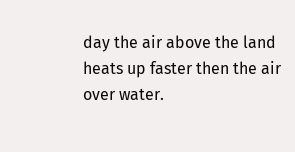day the air above the land heats up faster then the air over water.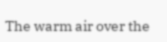The warm air over the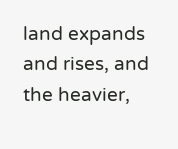land expands and rises, and the heavier,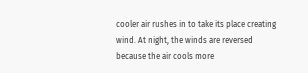cooler air rushes in to take its place creating wind. At night, the winds are reversed because the air cools more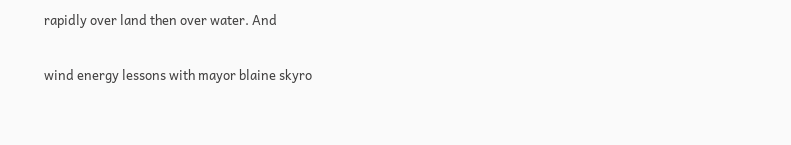rapidly over land then over water. And

wind energy lessons with mayor blaine skyro